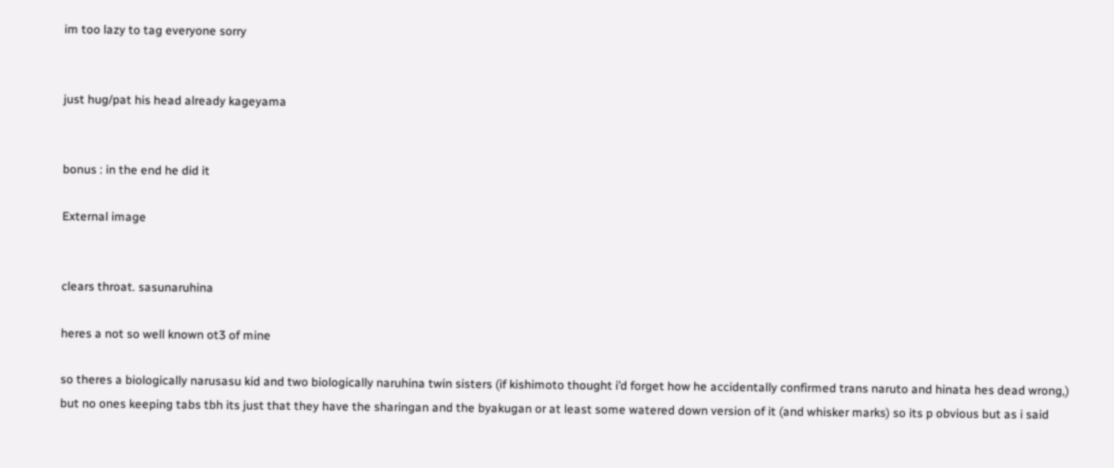im too lazy to tag everyone sorry


just hug/pat his head already kageyama


bonus : in the end he did it

External image


clears throat. sasunaruhina

heres a not so well known ot3 of mine

so theres a biologically narusasu kid and two biologically naruhina twin sisters (if kishimoto thought i’d forget how he accidentally confirmed trans naruto and hinata hes dead wrong,) but no ones keeping tabs tbh its just that they have the sharingan and the byakugan or at least some watered down version of it (and whisker marks) so its p obvious but as i said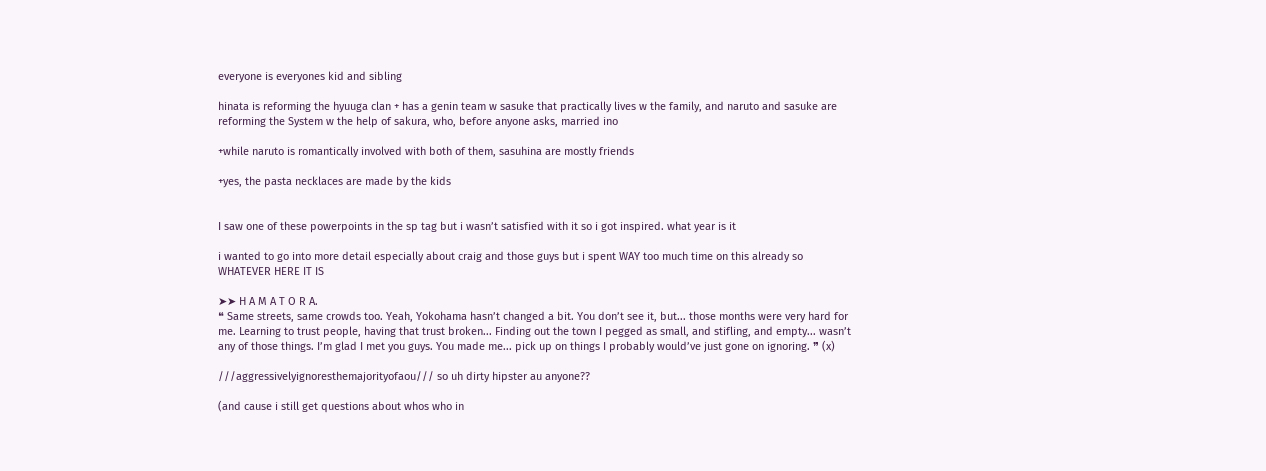everyone is everyones kid and sibling

hinata is reforming the hyuuga clan + has a genin team w sasuke that practically lives w the family, and naruto and sasuke are reforming the System w the help of sakura, who, before anyone asks, married ino

+while naruto is romantically involved with both of them, sasuhina are mostly friends

+yes, the pasta necklaces are made by the kids


I saw one of these powerpoints in the sp tag but i wasn’t satisfied with it so i got inspired. what year is it

i wanted to go into more detail especially about craig and those guys but i spent WAY too much time on this already so WHATEVER HERE IT IS

➤➤ H A M A T O R A.
❝ Same streets, same crowds too. Yeah, Yokohama hasn’t changed a bit. You don’t see it, but... those months were very hard for me. Learning to trust people, having that trust broken... Finding out the town I pegged as small, and stifling, and empty... wasn’t any of those things. I’m glad I met you guys. You made me... pick up on things I probably would’ve just gone on ignoring. ❞ (x)

///aggressivelyignoresthemajorityofaou/// so uh dirty hipster au anyone??

(and cause i still get questions about whos who in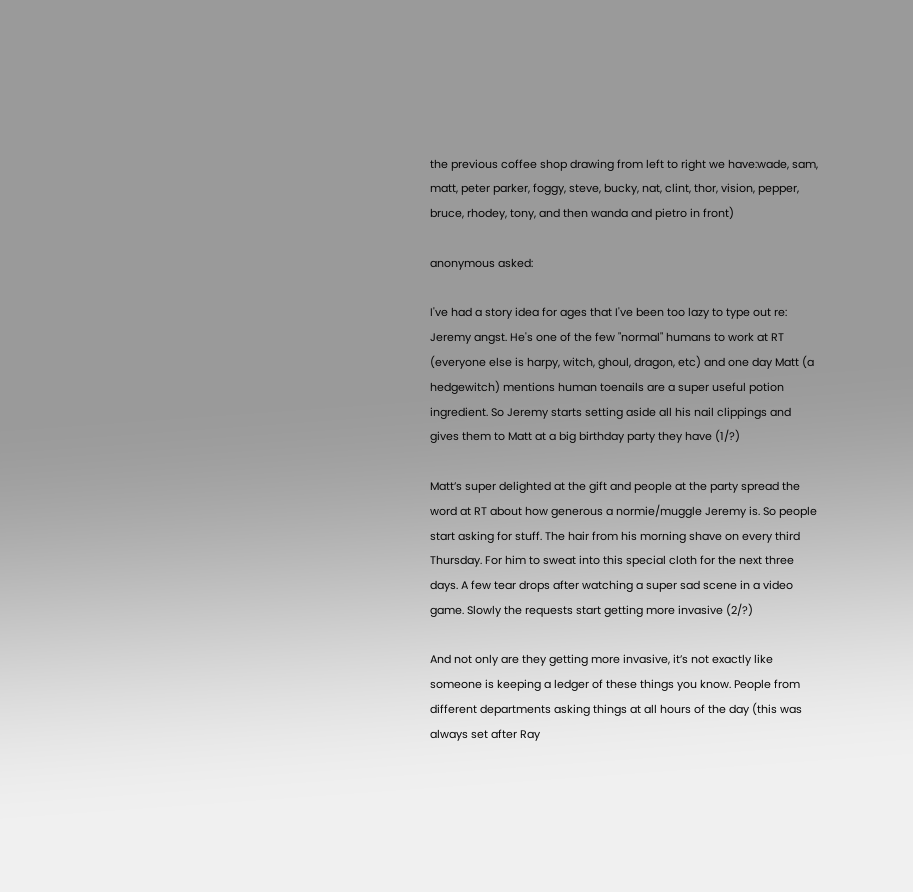the previous coffee shop drawing from left to right we have:wade, sam, matt, peter parker, foggy, steve, bucky, nat, clint, thor, vision, pepper, bruce, rhodey, tony, and then wanda and pietro in front)

anonymous asked:

I've had a story idea for ages that I've been too lazy to type out re: Jeremy angst. He's one of the few "normal" humans to work at RT (everyone else is harpy, witch, ghoul, dragon, etc) and one day Matt (a hedgewitch) mentions human toenails are a super useful potion ingredient. So Jeremy starts setting aside all his nail clippings and gives them to Matt at a big birthday party they have (1/?)

Matt’s super delighted at the gift and people at the party spread the word at RT about how generous a normie/muggle Jeremy is. So people start asking for stuff. The hair from his morning shave on every third Thursday. For him to sweat into this special cloth for the next three days. A few tear drops after watching a super sad scene in a video game. Slowly the requests start getting more invasive (2/?)

And not only are they getting more invasive, it’s not exactly like someone is keeping a ledger of these things you know. People from different departments asking things at all hours of the day (this was always set after Ray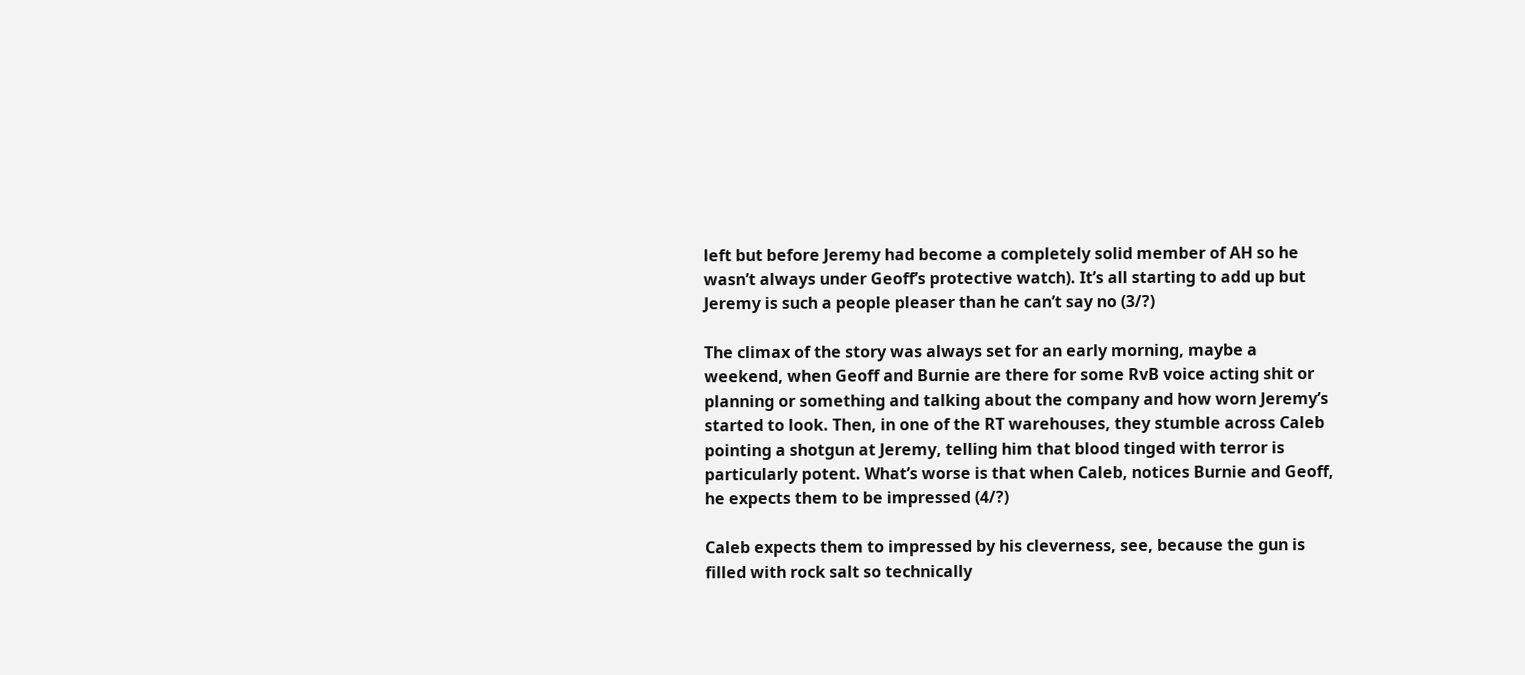left but before Jeremy had become a completely solid member of AH so he wasn’t always under Geoff’s protective watch). It’s all starting to add up but Jeremy is such a people pleaser than he can’t say no (3/?)

The climax of the story was always set for an early morning, maybe a weekend, when Geoff and Burnie are there for some RvB voice acting shit or planning or something and talking about the company and how worn Jeremy’s started to look. Then, in one of the RT warehouses, they stumble across Caleb pointing a shotgun at Jeremy, telling him that blood tinged with terror is particularly potent. What’s worse is that when Caleb, notices Burnie and Geoff, he expects them to be impressed (4/?)

Caleb expects them to impressed by his cleverness, see, because the gun is filled with rock salt so technically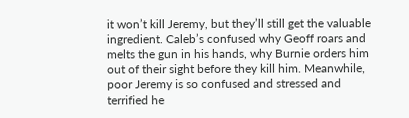it won’t kill Jeremy, but they’ll still get the valuable ingredient. Caleb’s confused why Geoff roars and melts the gun in his hands, why Burnie orders him out of their sight before they kill him. Meanwhile, poor Jeremy is so confused and stressed and terrified he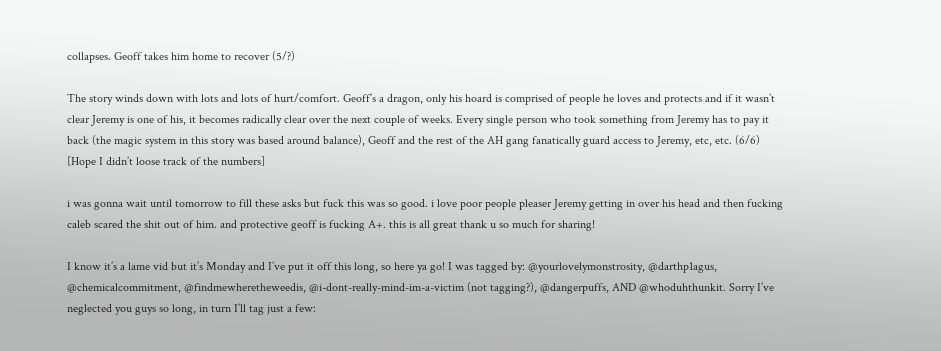collapses. Geoff takes him home to recover (5/?)

The story winds down with lots and lots of hurt/comfort. Geoff’s a dragon, only his hoard is comprised of people he loves and protects and if it wasn’t clear Jeremy is one of his, it becomes radically clear over the next couple of weeks. Every single person who took something from Jeremy has to pay it back (the magic system in this story was based around balance), Geoff and the rest of the AH gang fanatically guard access to Jeremy, etc, etc. (6/6) [Hope I didn’t loose track of the numbers]

i was gonna wait until tomorrow to fill these asks but fuck this was so good. i love poor people pleaser Jeremy getting in over his head and then fucking caleb scared the shit out of him. and protective geoff is fucking A+. this is all great thank u so much for sharing!

I know it’s a lame vid but it’s Monday and I’ve put it off this long, so here ya go! I was tagged by: @yourlovelymonstrosity, @darthp1agus, @chemicalcommitment, @findmewheretheweedis, @i-dont-really-mind-im-a-victim (not tagging?), @dangerpuffs, AND @whoduhthunkit. Sorry I’ve neglected you guys so long, in turn I’ll tag just a few: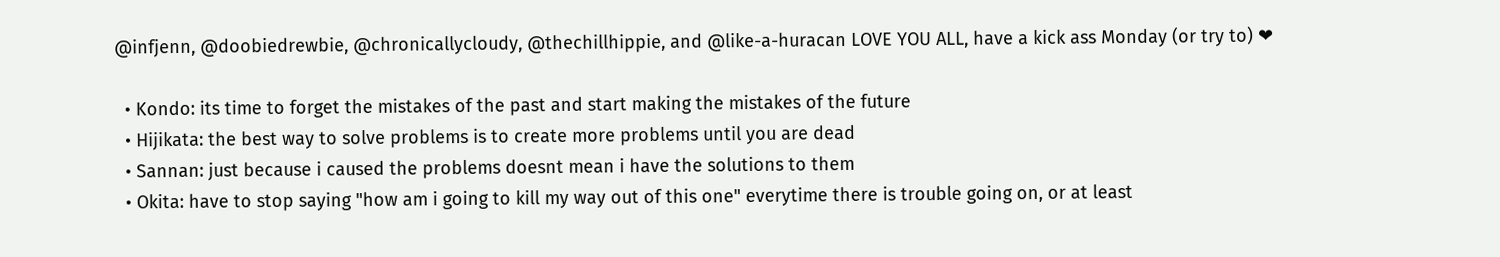@infjenn, @doobiedrewbie, @chronicallycloudy, @thechillhippie, and @like-a-huracan LOVE YOU ALL, have a kick ass Monday (or try to) ❤

  • Kondo: its time to forget the mistakes of the past and start making the mistakes of the future
  • Hijikata: the best way to solve problems is to create more problems until you are dead
  • Sannan: just because i caused the problems doesnt mean i have the solutions to them
  • Okita: have to stop saying "how am i going to kill my way out of this one" everytime there is trouble going on, or at least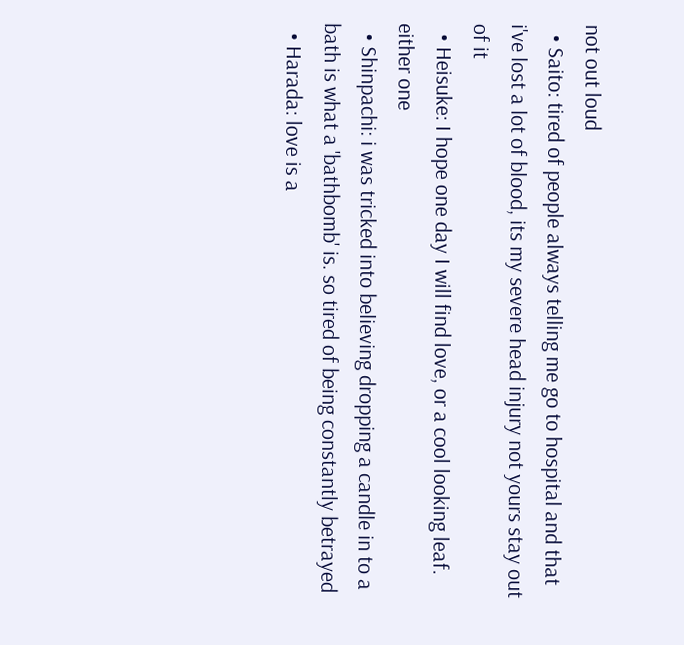not out loud
  • Saito: tired of people always telling me go to hospital and that i've lost a lot of blood, its my severe head injury not yours stay out of it
  • Heisuke: I hope one day I will find love, or a cool looking leaf. either one
  • Shinpachi: i was tricked into believing dropping a candle in to a bath is what a 'bathbomb' is. so tired of being constantly betrayed
  • Harada: love is a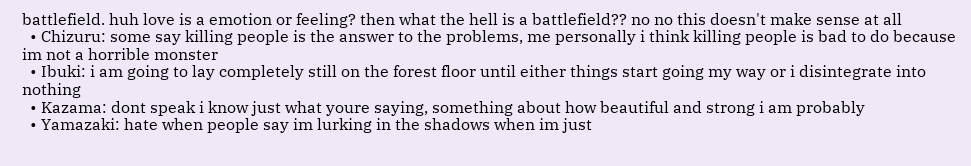battlefield. huh love is a emotion or feeling? then what the hell is a battlefield?? no no this doesn't make sense at all
  • Chizuru: some say killing people is the answer to the problems, me personally i think killing people is bad to do because im not a horrible monster
  • Ibuki: i am going to lay completely still on the forest floor until either things start going my way or i disintegrate into nothing
  • Kazama: dont speak i know just what youre saying, something about how beautiful and strong i am probably
  • Yamazaki: hate when people say im lurking in the shadows when im just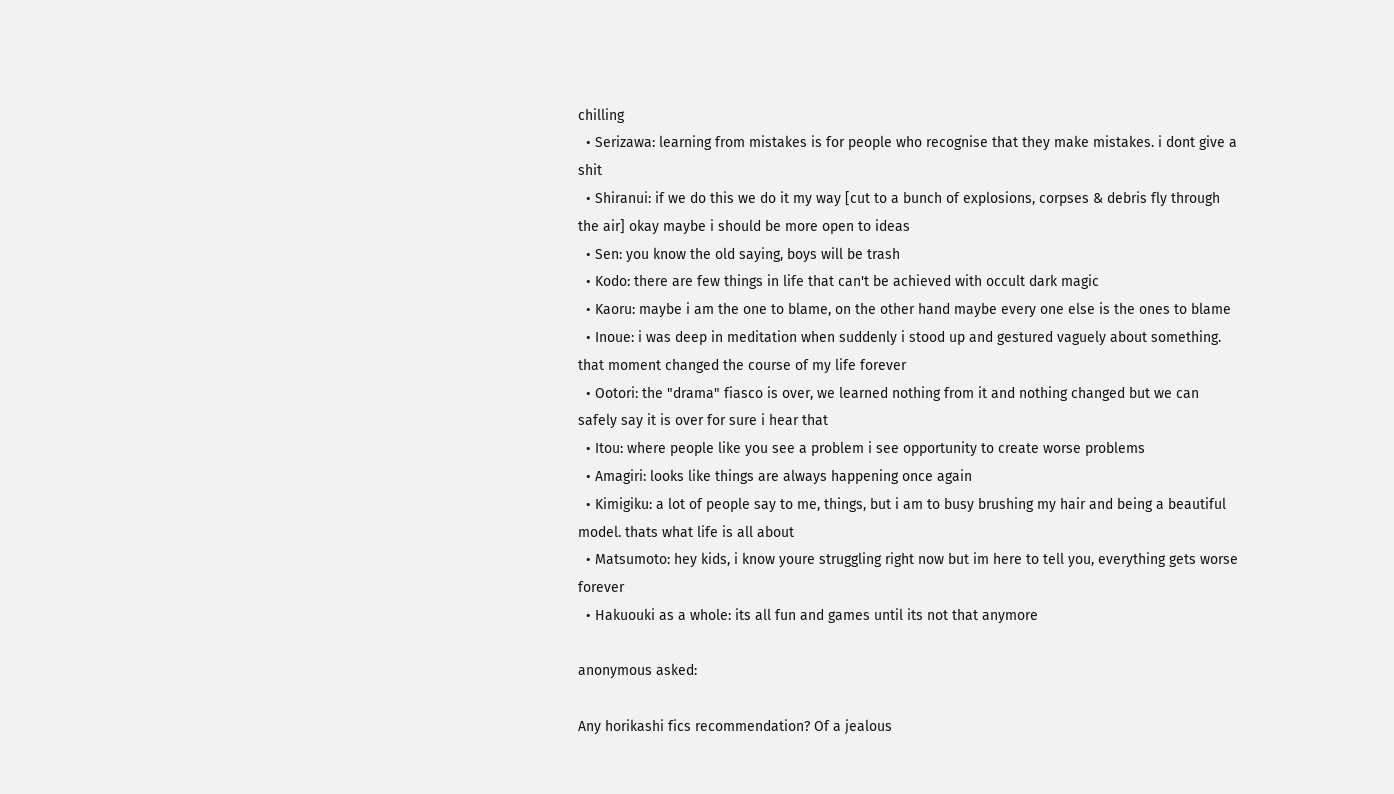chilling
  • Serizawa: learning from mistakes is for people who recognise that they make mistakes. i dont give a shit
  • Shiranui: if we do this we do it my way [cut to a bunch of explosions, corpses & debris fly through the air] okay maybe i should be more open to ideas
  • Sen: you know the old saying, boys will be trash
  • Kodo: there are few things in life that can't be achieved with occult dark magic
  • Kaoru: maybe i am the one to blame, on the other hand maybe every one else is the ones to blame
  • Inoue: i was deep in meditation when suddenly i stood up and gestured vaguely about something. that moment changed the course of my life forever
  • Ootori: the "drama" fiasco is over, we learned nothing from it and nothing changed but we can safely say it is over for sure i hear that
  • Itou: where people like you see a problem i see opportunity to create worse problems
  • Amagiri: looks like things are always happening once again
  • Kimigiku: a lot of people say to me, things, but i am to busy brushing my hair and being a beautiful model. thats what life is all about
  • Matsumoto: hey kids, i know youre struggling right now but im here to tell you, everything gets worse forever
  • Hakuouki as a whole: its all fun and games until its not that anymore

anonymous asked:

Any horikashi fics recommendation? Of a jealous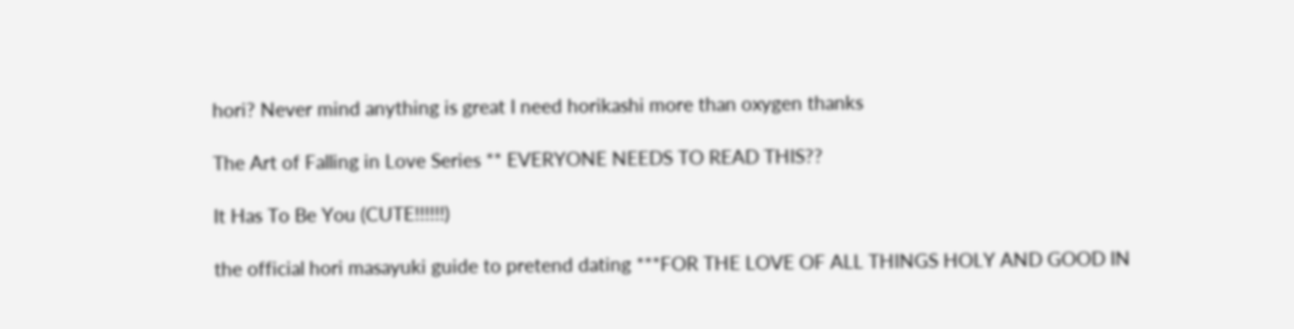hori? Never mind anything is great I need horikashi more than oxygen thanks

The Art of Falling in Love Series ** EVERYONE NEEDS TO READ THIS??

It Has To Be You (CUTE!!!!!!)

the official hori masayuki guide to pretend dating ***FOR THE LOVE OF ALL THINGS HOLY AND GOOD IN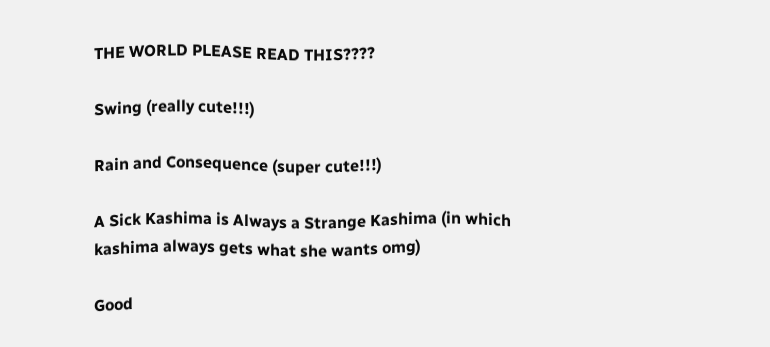THE WORLD PLEASE READ THIS????

Swing (really cute!!!)

Rain and Consequence (super cute!!!)

A Sick Kashima is Always a Strange Kashima (in which kashima always gets what she wants omg)

Good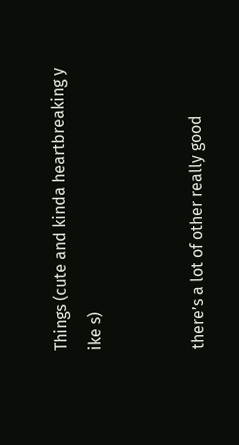Things (cute and kinda heartbreaking y ike s)


there’s a lot of other really good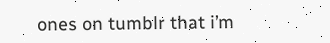ones on tumblr that i’m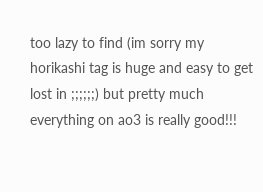too lazy to find (im sorry my horikashi tag is huge and easy to get lost in ;;;;;;) but pretty much everything on ao3 is really good!!!